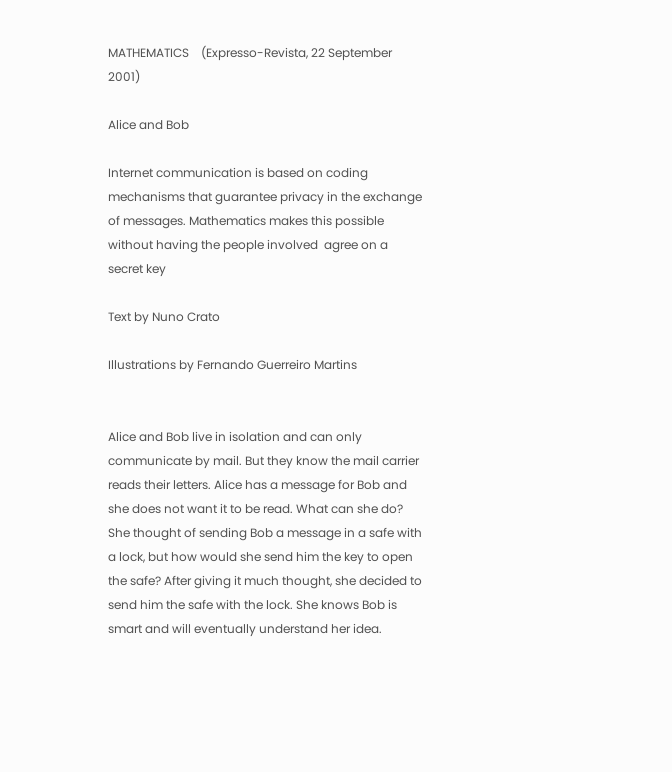MATHEMATICS    (Expresso-Revista, 22 September 2001)

Alice and Bob

Internet communication is based on coding mechanisms that guarantee privacy in the exchange of messages. Mathematics makes this possible without having the people involved  agree on a secret key

Text by Nuno Crato

Illustrations by Fernando Guerreiro Martins


Alice and Bob live in isolation and can only communicate by mail. But they know the mail carrier reads their letters. Alice has a message for Bob and she does not want it to be read. What can she do? She thought of sending Bob a message in a safe with a lock, but how would she send him the key to open the safe? After giving it much thought, she decided to send him the safe with the lock. She knows Bob is smart and will eventually understand her idea.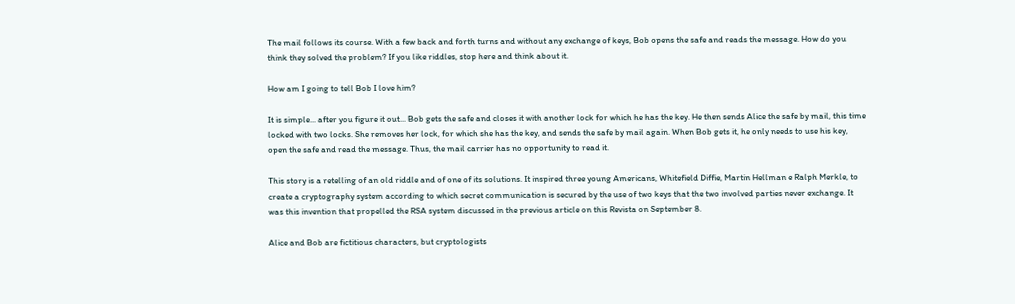The mail follows its course. With a few back and forth turns and without any exchange of keys, Bob opens the safe and reads the message. How do you think they solved the problem? If you like riddles, stop here and think about it.

How am I going to tell Bob I love him?

It is simple... after you figure it out... Bob gets the safe and closes it with another lock for which he has the key. He then sends Alice the safe by mail, this time locked with two locks. She removes her lock, for which she has the key, and sends the safe by mail again. When Bob gets it, he only needs to use his key, open the safe and read the message. Thus, the mail carrier has no opportunity to read it.

This story is a retelling of an old riddle and of one of its solutions. It inspired three young Americans, Whitefield Diffie, Martin Hellman e Ralph Merkle, to create a cryptography system according to which secret communication is secured by the use of two keys that the two involved parties never exchange. It was this invention that propelled the RSA system discussed in the previous article on this Revista on September 8.

Alice and Bob are fictitious characters, but cryptologists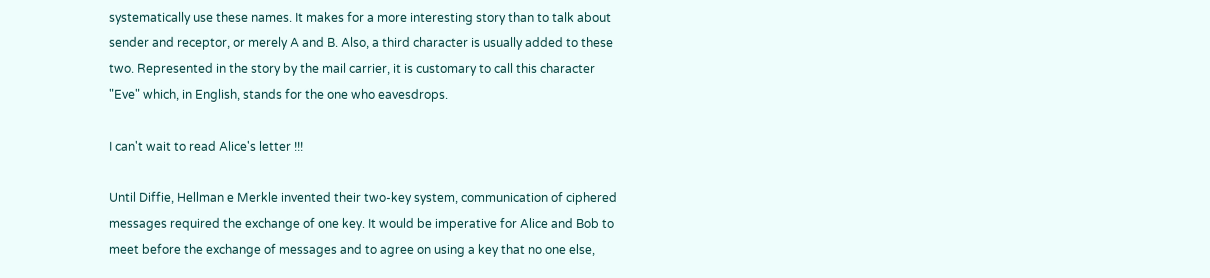systematically use these names. It makes for a more interesting story than to talk about sender and receptor, or merely A and B. Also, a third character is usually added to these two. Represented in the story by the mail carrier, it is customary to call this character "Eve" which, in English, stands for the one who eavesdrops.

I can't wait to read Alice's letter !!!

Until Diffie, Hellman e Merkle invented their two-key system, communication of ciphered messages required the exchange of one key. It would be imperative for Alice and Bob to meet before the exchange of messages and to agree on using a key that no one else,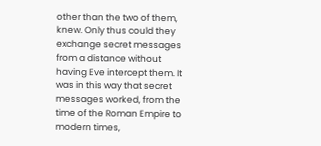other than the two of them, knew. Only thus could they exchange secret messages from a distance without having Eve intercept them. It was in this way that secret messages worked, from the time of the Roman Empire to modern times,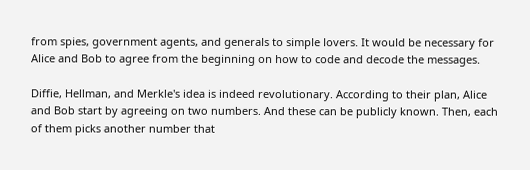from spies, government agents, and generals to simple lovers. It would be necessary for Alice and Bob to agree from the beginning on how to code and decode the messages.

Diffie, Hellman, and Merkle's idea is indeed revolutionary. According to their plan, Alice and Bob start by agreeing on two numbers. And these can be publicly known. Then, each of them picks another number that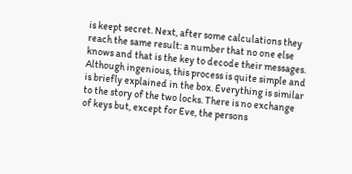is keept secret. Next, after some calculations they reach the same result: a number that no one else knows and that is the key to decode their messages. Although ingenious, this process is quite simple and is briefly explained in the box. Everything is similar to the story of the two locks. There is no exchange of keys but, except for Eve, the persons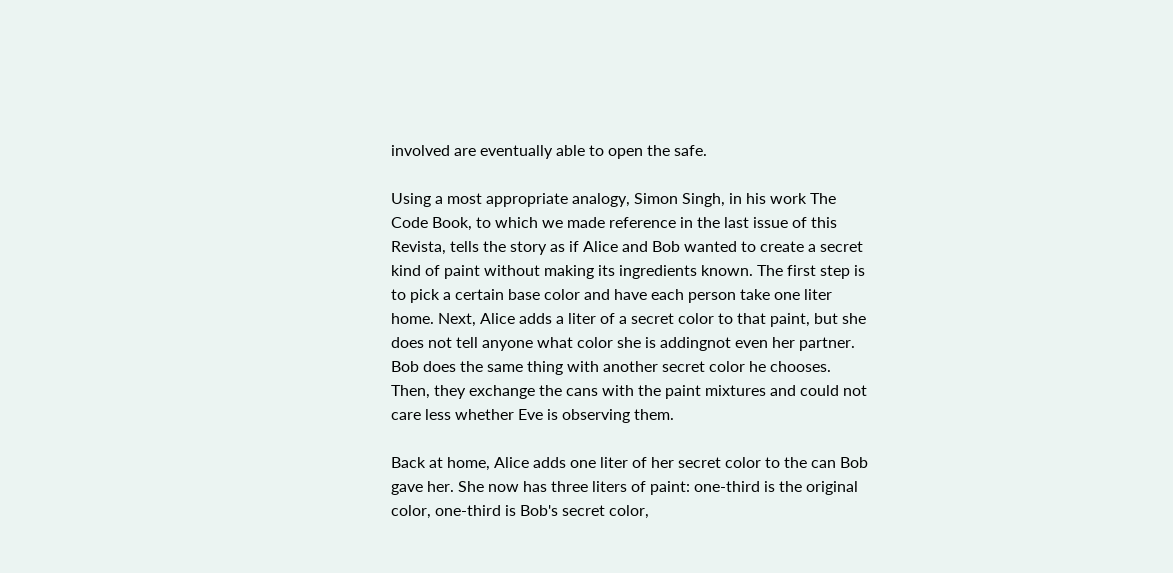involved are eventually able to open the safe.

Using a most appropriate analogy, Simon Singh, in his work The Code Book, to which we made reference in the last issue of this Revista, tells the story as if Alice and Bob wanted to create a secret kind of paint without making its ingredients known. The first step is to pick a certain base color and have each person take one liter home. Next, Alice adds a liter of a secret color to that paint, but she does not tell anyone what color she is addingnot even her partner. Bob does the same thing with another secret color he chooses. Then, they exchange the cans with the paint mixtures and could not care less whether Eve is observing them.

Back at home, Alice adds one liter of her secret color to the can Bob gave her. She now has three liters of paint: one-third is the original color, one-third is Bob's secret color,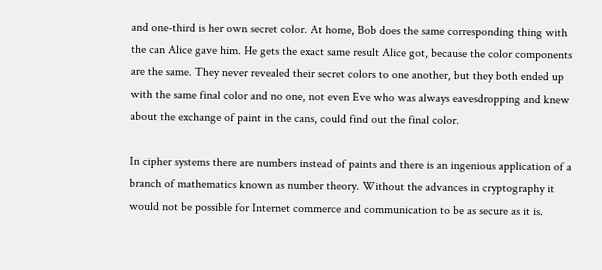and one-third is her own secret color. At home, Bob does the same corresponding thing with the can Alice gave him. He gets the exact same result Alice got, because the color components are the same. They never revealed their secret colors to one another, but they both ended up with the same final color and no one, not even Eve who was always eavesdropping and knew about the exchange of paint in the cans, could find out the final color.

In cipher systems there are numbers instead of paints and there is an ingenious application of a branch of mathematics known as number theory. Without the advances in cryptography it would not be possible for Internet commerce and communication to be as secure as it is.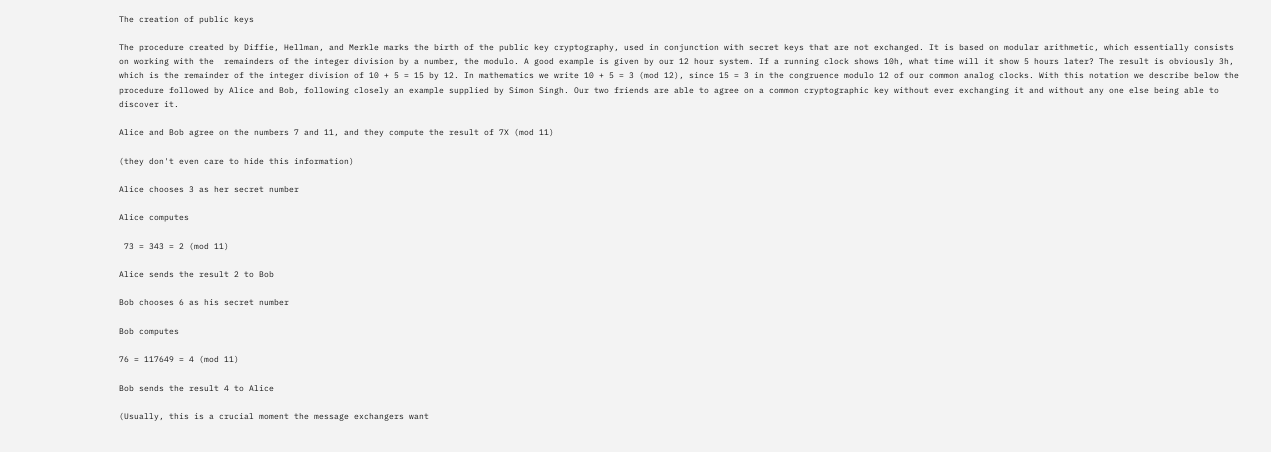The creation of public keys

The procedure created by Diffie, Hellman, and Merkle marks the birth of the public key cryptography, used in conjunction with secret keys that are not exchanged. It is based on modular arithmetic, which essentially consists on working with the  remainders of the integer division by a number, the modulo. A good example is given by our 12 hour system. If a running clock shows 10h, what time will it show 5 hours later? The result is obviously 3h, which is the remainder of the integer division of 10 + 5 = 15 by 12. In mathematics we write 10 + 5 = 3 (mod 12), since 15 = 3 in the congruence modulo 12 of our common analog clocks. With this notation we describe below the procedure followed by Alice and Bob, following closely an example supplied by Simon Singh. Our two friends are able to agree on a common cryptographic key without ever exchanging it and without any one else being able to discover it.

Alice and Bob agree on the numbers 7 and 11, and they compute the result of 7X (mod 11)

(they don't even care to hide this information)

Alice chooses 3 as her secret number

Alice computes

 73 = 343 = 2 (mod 11)

Alice sends the result 2 to Bob

Bob chooses 6 as his secret number

Bob computes

76 = 117649 = 4 (mod 11)

Bob sends the result 4 to Alice

(Usually, this is a crucial moment the message exchangers want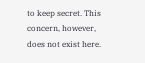to keep secret. This concern, however, does not exist here.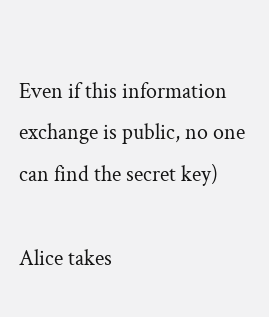Even if this information exchange is public, no one can find the secret key)

Alice takes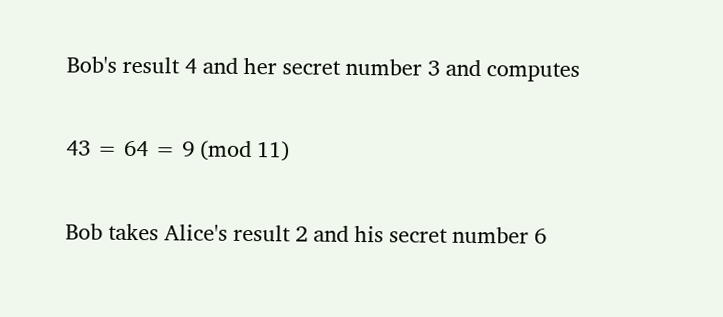Bob's result 4 and her secret number 3 and computes

43 = 64 = 9 (mod 11)

Bob takes Alice's result 2 and his secret number 6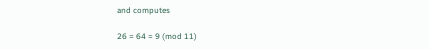and computes

26 = 64 = 9 (mod 11)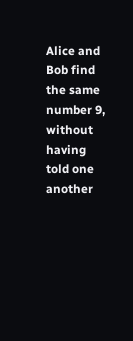Alice and Bob find the same number 9, without having told one another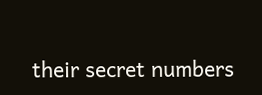their secret numbers